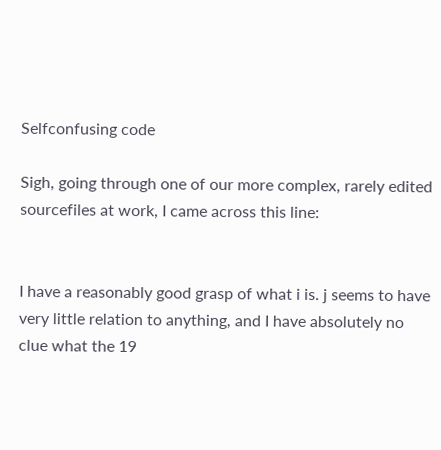Selfconfusing code

Sigh, going through one of our more complex, rarely edited sourcefiles at work, I came across this line:


I have a reasonably good grasp of what i is. j seems to have very little relation to anything, and I have absolutely no clue what the 19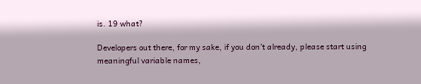is. 19 what?

Developers out there, for my sake, if you don’t already, please start using meaningful variable names,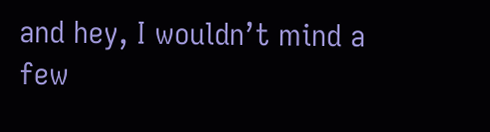and hey, I wouldn’t mind a few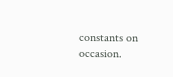constants on occasion.